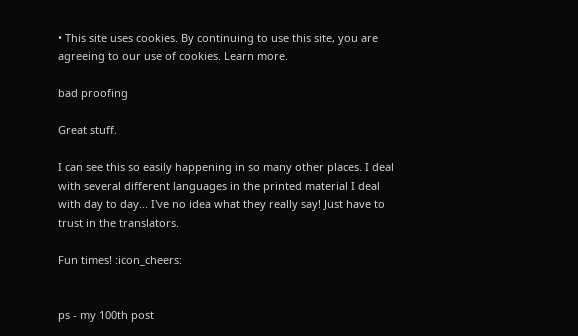• This site uses cookies. By continuing to use this site, you are agreeing to our use of cookies. Learn more.

bad proofing

Great stuff.

I can see this so easily happening in so many other places. I deal with several different languages in the printed material I deal with day to day... I've no idea what they really say! Just have to trust in the translators.

Fun times! :icon_cheers:


ps - my 100th post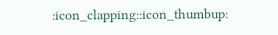:icon_clapping::icon_thumbup: